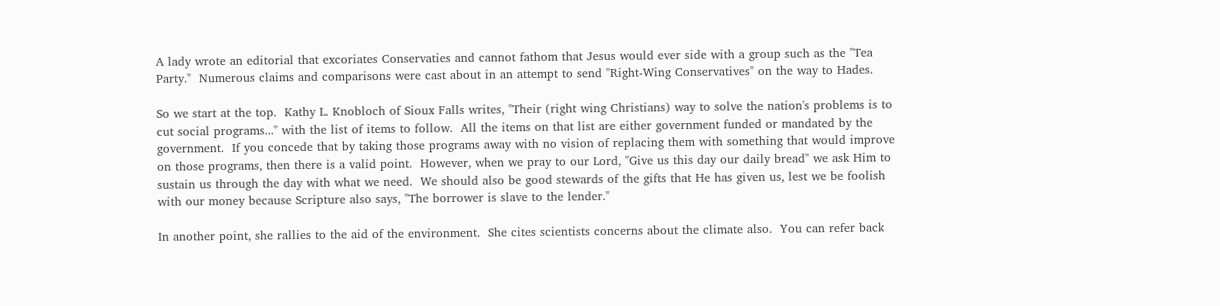A lady wrote an editorial that excoriates Conservaties and cannot fathom that Jesus would ever side with a group such as the "Tea Party."  Numerous claims and comparisons were cast about in an attempt to send "Right-Wing Conservatives" on the way to Hades.

So we start at the top.  Kathy L. Knobloch of Sioux Falls writes, "Their (right wing Christians) way to solve the nation's problems is to cut social programs..." with the list of items to follow.  All the items on that list are either government funded or mandated by the government.  If you concede that by taking those programs away with no vision of replacing them with something that would improve on those programs, then there is a valid point.  However, when we pray to our Lord, "Give us this day our daily bread" we ask Him to sustain us through the day with what we need.  We should also be good stewards of the gifts that He has given us, lest we be foolish with our money because Scripture also says, "The borrower is slave to the lender."

In another point, she rallies to the aid of the environment.  She cites scientists concerns about the climate also.  You can refer back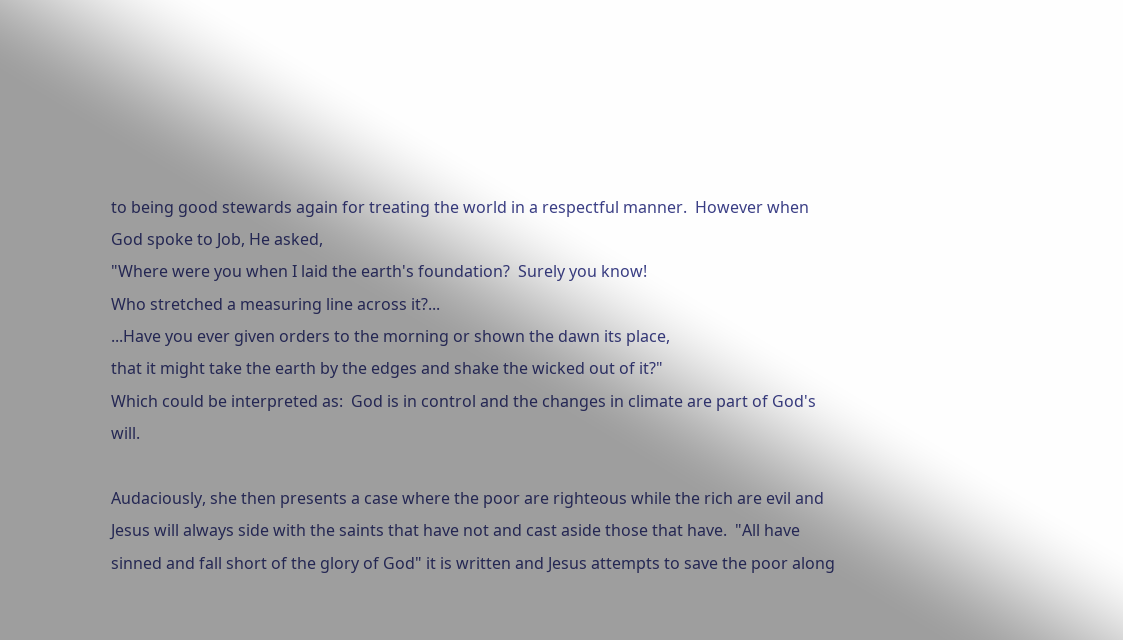to being good stewards again for treating the world in a respectful manner.  However when God spoke to Job, He asked,
"Where were you when I laid the earth's foundation?  Surely you know!
Who stretched a measuring line across it?...
...Have you ever given orders to the morning or shown the dawn its place,
that it might take the earth by the edges and shake the wicked out of it?"
Which could be interpreted as:  God is in control and the changes in climate are part of God's will.

Audaciously, she then presents a case where the poor are righteous while the rich are evil and Jesus will always side with the saints that have not and cast aside those that have.  "All have sinned and fall short of the glory of God" it is written and Jesus attempts to save the poor along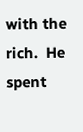with the rich.  He spent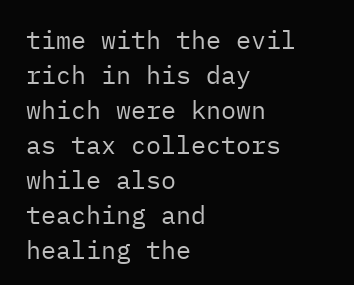time with the evil rich in his day which were known as tax collectors while also teaching and healing the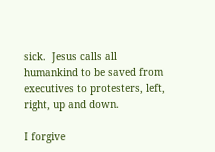sick.  Jesus calls all humankind to be saved from executives to protesters, left, right, up and down.

I forgive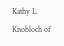Kathy L. Knobloch of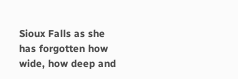Sioux Falls as she has forgotten how wide, how deep and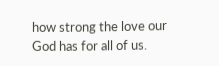how strong the love our God has for all of us.